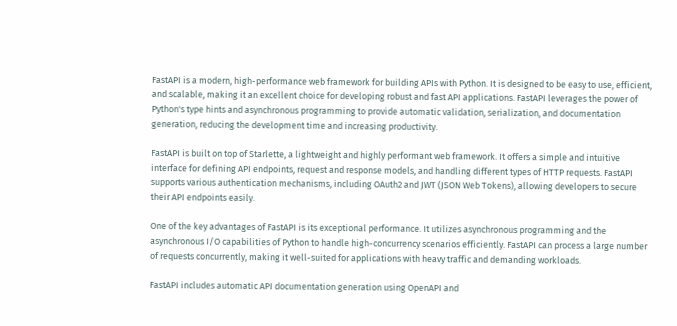FastAPI is a modern, high-performance web framework for building APIs with Python. It is designed to be easy to use, efficient, and scalable, making it an excellent choice for developing robust and fast API applications. FastAPI leverages the power of Python's type hints and asynchronous programming to provide automatic validation, serialization, and documentation generation, reducing the development time and increasing productivity.

FastAPI is built on top of Starlette, a lightweight and highly performant web framework. It offers a simple and intuitive interface for defining API endpoints, request and response models, and handling different types of HTTP requests. FastAPI supports various authentication mechanisms, including OAuth2 and JWT (JSON Web Tokens), allowing developers to secure their API endpoints easily.

One of the key advantages of FastAPI is its exceptional performance. It utilizes asynchronous programming and the asynchronous I/O capabilities of Python to handle high-concurrency scenarios efficiently. FastAPI can process a large number of requests concurrently, making it well-suited for applications with heavy traffic and demanding workloads.

FastAPI includes automatic API documentation generation using OpenAPI and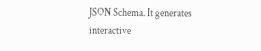JSON Schema. It generates interactive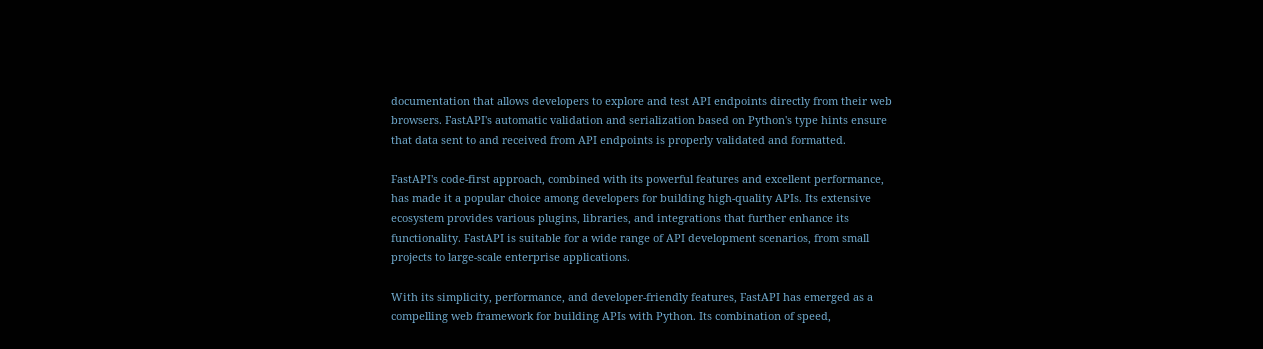documentation that allows developers to explore and test API endpoints directly from their web browsers. FastAPI's automatic validation and serialization based on Python's type hints ensure that data sent to and received from API endpoints is properly validated and formatted.

FastAPI's code-first approach, combined with its powerful features and excellent performance, has made it a popular choice among developers for building high-quality APIs. Its extensive ecosystem provides various plugins, libraries, and integrations that further enhance its functionality. FastAPI is suitable for a wide range of API development scenarios, from small projects to large-scale enterprise applications.

With its simplicity, performance, and developer-friendly features, FastAPI has emerged as a compelling web framework for building APIs with Python. Its combination of speed,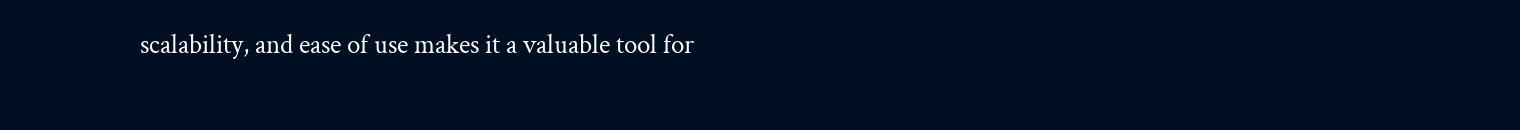scalability, and ease of use makes it a valuable tool for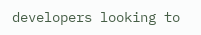developers looking to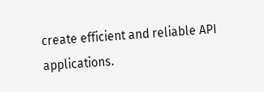create efficient and reliable API applications.